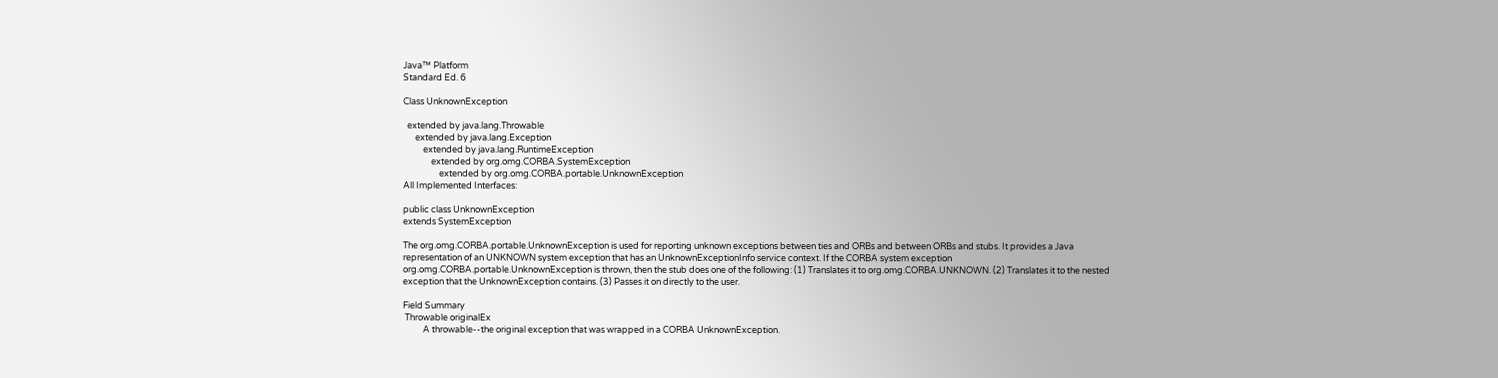Java™ Platform
Standard Ed. 6

Class UnknownException

  extended by java.lang.Throwable
      extended by java.lang.Exception
          extended by java.lang.RuntimeException
              extended by org.omg.CORBA.SystemException
                  extended by org.omg.CORBA.portable.UnknownException
All Implemented Interfaces:

public class UnknownException
extends SystemException

The org.omg.CORBA.portable.UnknownException is used for reporting unknown exceptions between ties and ORBs and between ORBs and stubs. It provides a Java representation of an UNKNOWN system exception that has an UnknownExceptionInfo service context. If the CORBA system exception org.omg.CORBA.portable.UnknownException is thrown, then the stub does one of the following: (1) Translates it to org.omg.CORBA.UNKNOWN. (2) Translates it to the nested exception that the UnknownException contains. (3) Passes it on directly to the user.

Field Summary
 Throwable originalEx
          A throwable--the original exception that was wrapped in a CORBA UnknownException.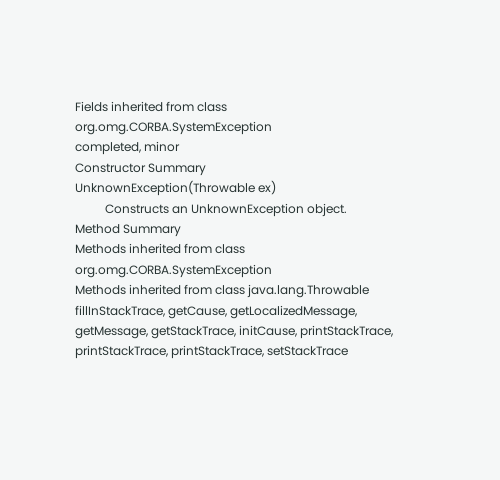Fields inherited from class org.omg.CORBA.SystemException
completed, minor
Constructor Summary
UnknownException(Throwable ex)
          Constructs an UnknownException object.
Method Summary
Methods inherited from class org.omg.CORBA.SystemException
Methods inherited from class java.lang.Throwable
fillInStackTrace, getCause, getLocalizedMessage, getMessage, getStackTrace, initCause, printStackTrace, printStackTrace, printStackTrace, setStackTrace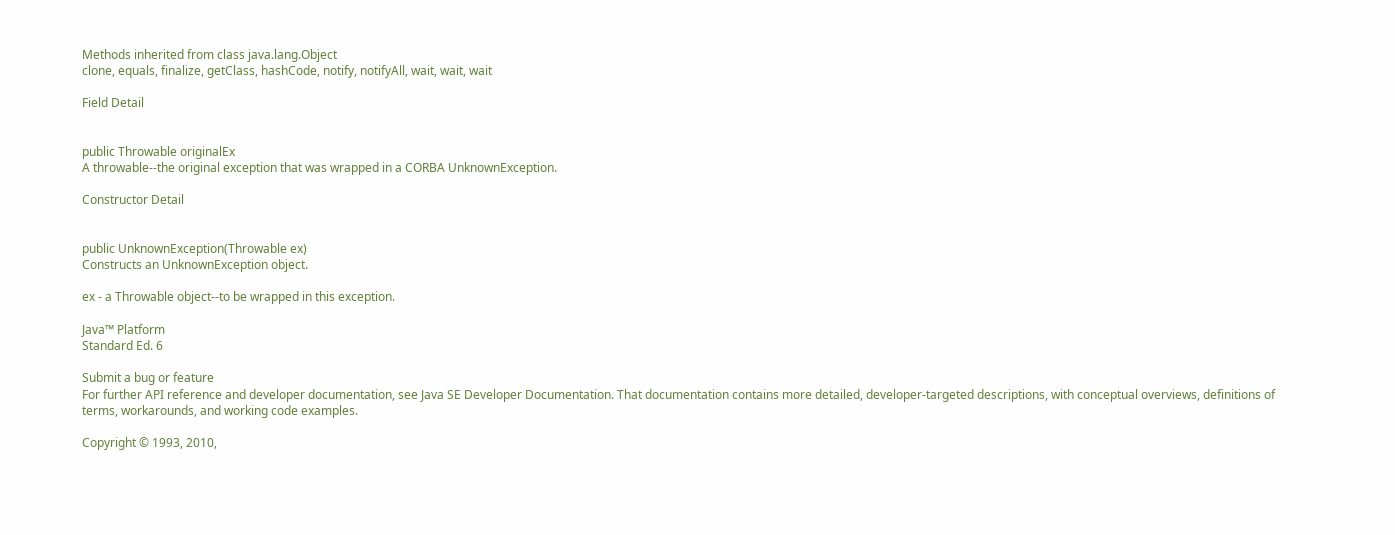Methods inherited from class java.lang.Object
clone, equals, finalize, getClass, hashCode, notify, notifyAll, wait, wait, wait

Field Detail


public Throwable originalEx
A throwable--the original exception that was wrapped in a CORBA UnknownException.

Constructor Detail


public UnknownException(Throwable ex)
Constructs an UnknownException object.

ex - a Throwable object--to be wrapped in this exception.

Java™ Platform
Standard Ed. 6

Submit a bug or feature
For further API reference and developer documentation, see Java SE Developer Documentation. That documentation contains more detailed, developer-targeted descriptions, with conceptual overviews, definitions of terms, workarounds, and working code examples.

Copyright © 1993, 2010,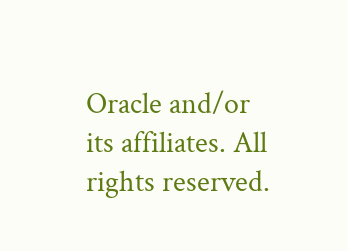Oracle and/or its affiliates. All rights reserved.